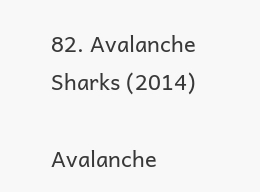82. Avalanche Sharks (2014)

Avalanche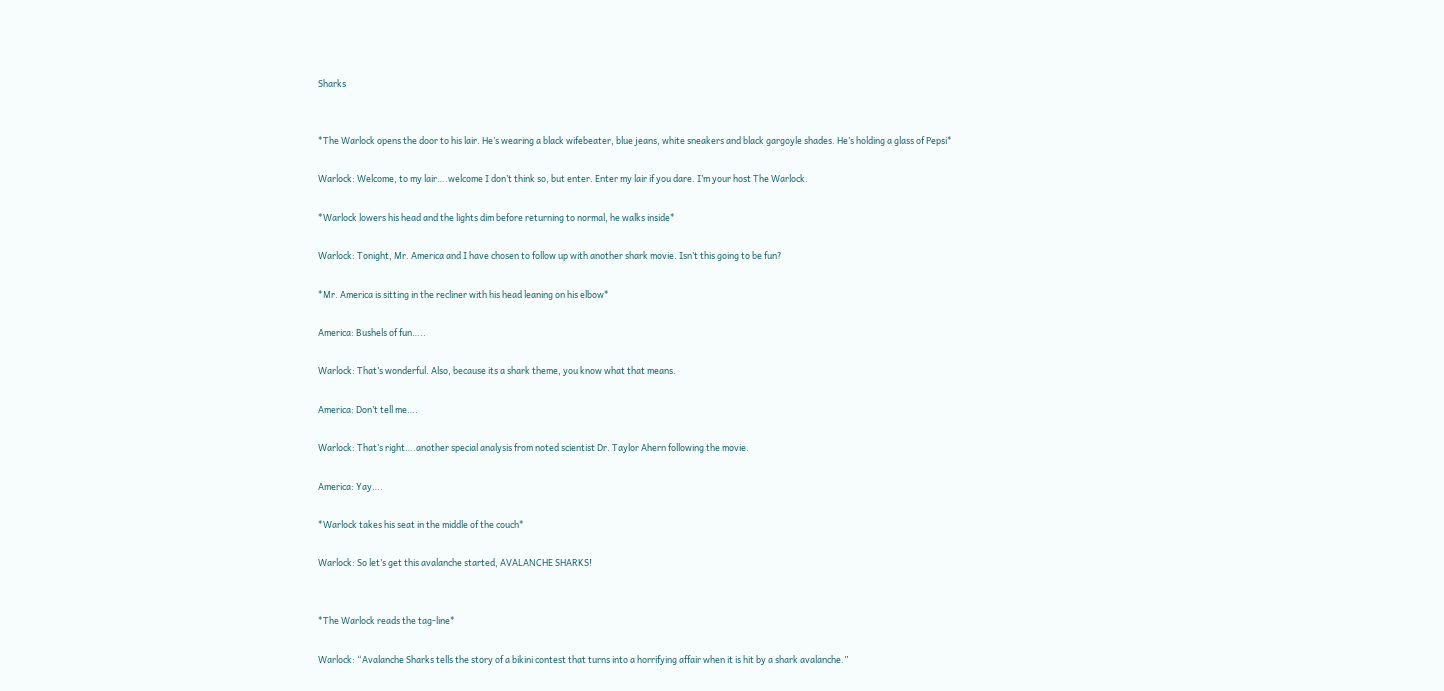Sharks


*The Warlock opens the door to his lair. He’s wearing a black wifebeater, blue jeans, white sneakers and black gargoyle shades. He’s holding a glass of Pepsi*

Warlock: Welcome, to my lair….welcome I don’t think so, but enter. Enter my lair if you dare. I’m your host The Warlock.

*Warlock lowers his head and the lights dim before returning to normal, he walks inside*

Warlock: Tonight, Mr. America and I have chosen to follow up with another shark movie. Isn’t this going to be fun?

*Mr. America is sitting in the recliner with his head leaning on his elbow*

America: Bushels of fun…..

Warlock: That’s wonderful. Also, because its a shark theme, you know what that means.

America: Don’t tell me….

Warlock: That’s right….another special analysis from noted scientist Dr. Taylor Ahern following the movie.

America: Yay….

*Warlock takes his seat in the middle of the couch*

Warlock: So let’s get this avalanche started, AVALANCHE SHARKS!


*The Warlock reads the tag-line*

Warlock: “Avalanche Sharks tells the story of a bikini contest that turns into a horrifying affair when it is hit by a shark avalanche.”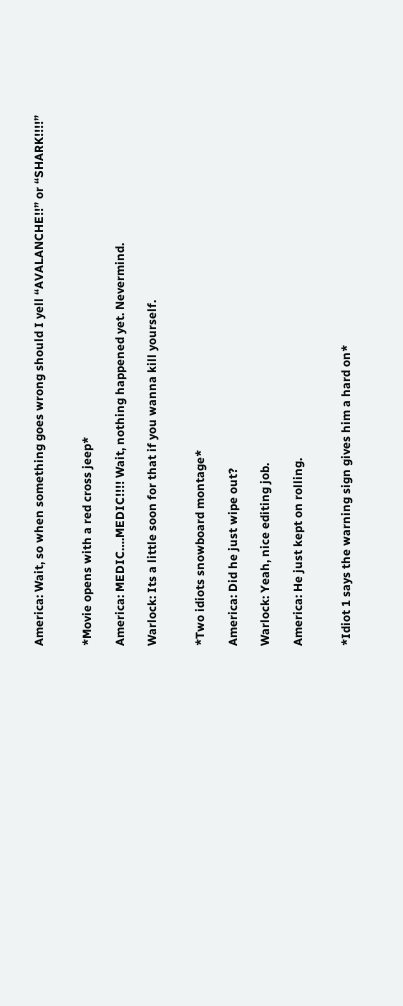America: Wait, so when something goes wrong should I yell “AVALANCHE!!” or “SHARK!!!!”


*Movie opens with a red cross jeep*

America: MEDIC….MEDIC!!!! Wait, nothing happened yet. Nevermind.

Warlock: Its a little soon for that if you wanna kill yourself.


*Two idiots snowboard montage*

America: Did he just wipe out?

Warlock: Yeah, nice editing job.

America: He just kept on rolling.


*Idiot 1 says the warning sign gives him a hard on*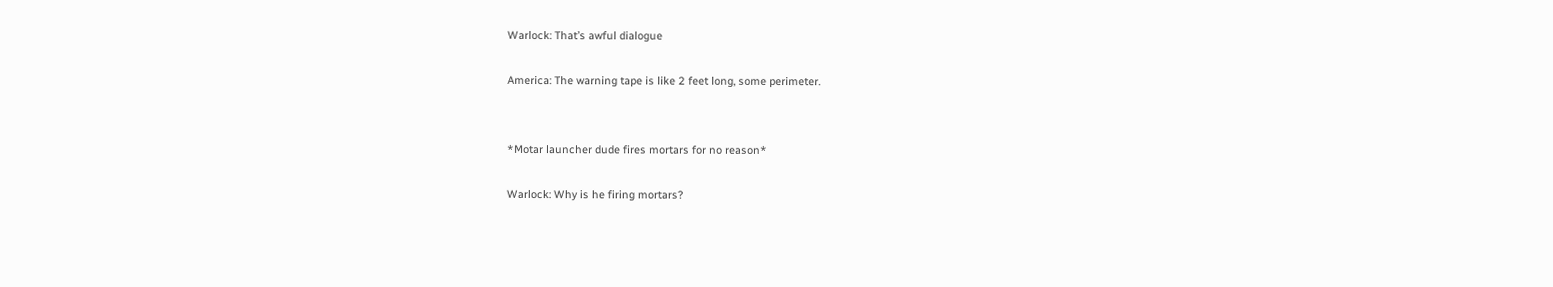Warlock: That’s awful dialogue

America: The warning tape is like 2 feet long, some perimeter.


*Motar launcher dude fires mortars for no reason*

Warlock: Why is he firing mortars?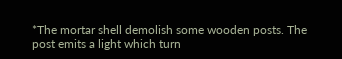*The mortar shell demolish some wooden posts. The post emits a light which turn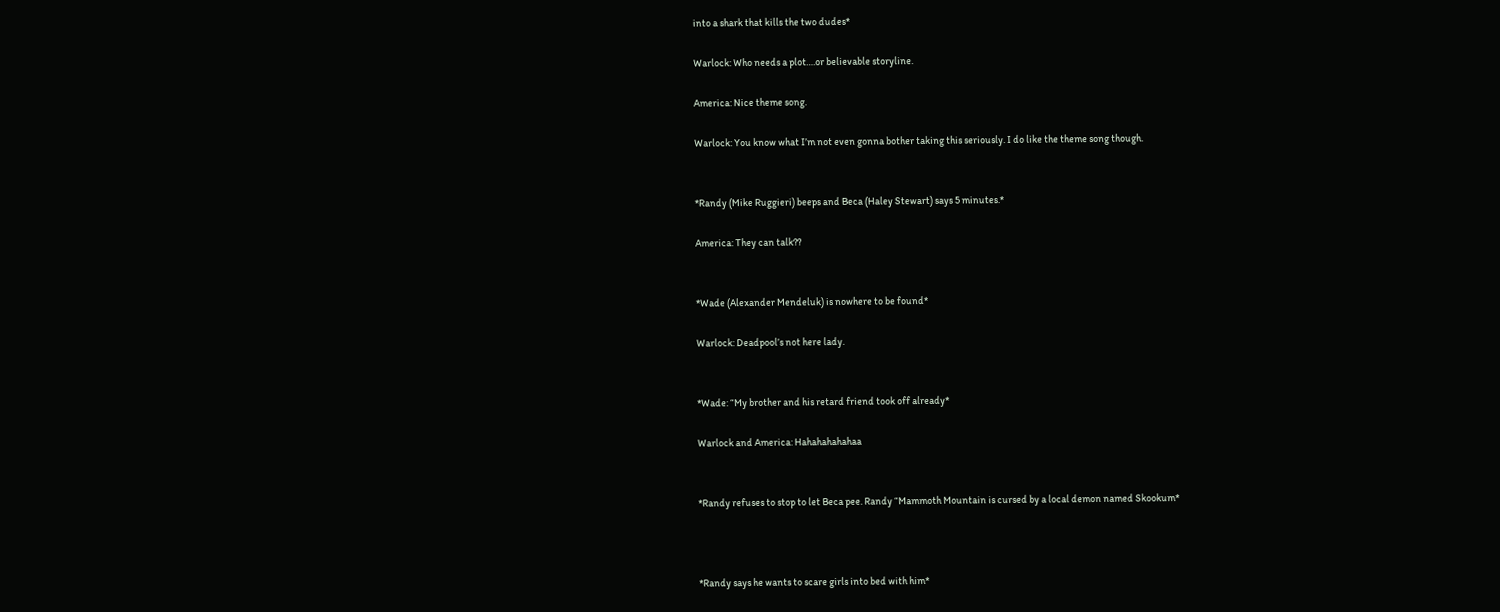into a shark that kills the two dudes*

Warlock: Who needs a plot….or believable storyline.

America: Nice theme song.

Warlock: You know what I’m not even gonna bother taking this seriously. I do like the theme song though.


*Randy (Mike Ruggieri) beeps and Beca (Haley Stewart) says 5 minutes.*

America: They can talk??


*Wade (Alexander Mendeluk) is nowhere to be found*

Warlock: Deadpool’s not here lady.


*Wade: “My brother and his retard friend took off already*

Warlock and America: Hahahahahahaa


*Randy refuses to stop to let Beca pee. Randy “Mammoth Mountain is cursed by a local demon named Skookum*



*Randy says he wants to scare girls into bed with him*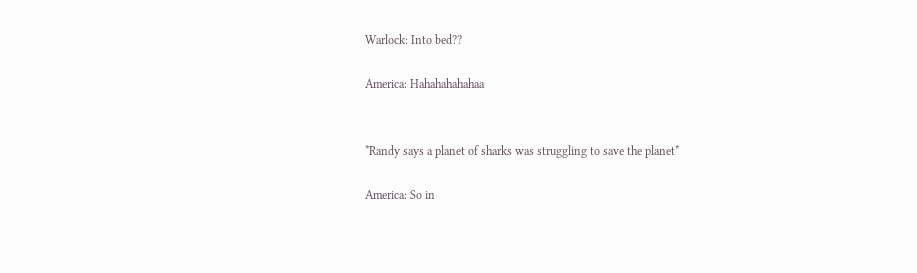Warlock: Into bed??

America: Hahahahahahaa


*Randy says a planet of sharks was struggling to save the planet*

America: So in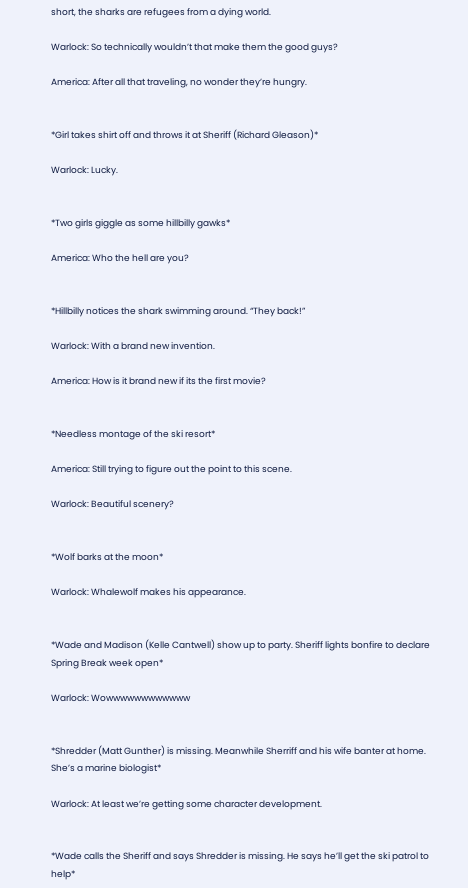short, the sharks are refugees from a dying world.

Warlock: So technically wouldn’t that make them the good guys?

America: After all that traveling, no wonder they’re hungry.


*Girl takes shirt off and throws it at Sheriff (Richard Gleason)*

Warlock: Lucky.


*Two girls giggle as some hillbilly gawks*

America: Who the hell are you?


*Hillbilly notices the shark swimming around. “They back!”

Warlock: With a brand new invention.

America: How is it brand new if its the first movie?


*Needless montage of the ski resort*

America: Still trying to figure out the point to this scene.

Warlock: Beautiful scenery?


*Wolf barks at the moon*

Warlock: Whalewolf makes his appearance.


*Wade and Madison (Kelle Cantwell) show up to party. Sheriff lights bonfire to declare Spring Break week open*

Warlock: Wowwwwwwwwwwww


*Shredder (Matt Gunther) is missing. Meanwhile Sherriff and his wife banter at home. She’s a marine biologist*

Warlock: At least we’re getting some character development.


*Wade calls the Sheriff and says Shredder is missing. He says he’ll get the ski patrol to help*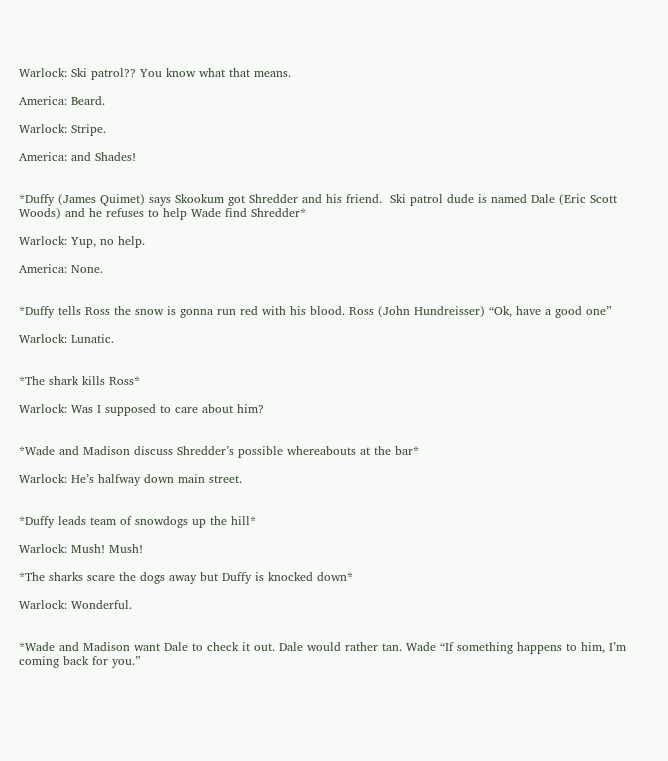Warlock: Ski patrol?? You know what that means.

America: Beard.

Warlock: Stripe.

America: and Shades!


*Duffy (James Quimet) says Skookum got Shredder and his friend.  Ski patrol dude is named Dale (Eric Scott Woods) and he refuses to help Wade find Shredder*

Warlock: Yup, no help.

America: None.


*Duffy tells Ross the snow is gonna run red with his blood. Ross (John Hundreisser) “Ok, have a good one”

Warlock: Lunatic.


*The shark kills Ross*

Warlock: Was I supposed to care about him?


*Wade and Madison discuss Shredder’s possible whereabouts at the bar*

Warlock: He’s halfway down main street.


*Duffy leads team of snowdogs up the hill*

Warlock: Mush! Mush!

*The sharks scare the dogs away but Duffy is knocked down*

Warlock: Wonderful.


*Wade and Madison want Dale to check it out. Dale would rather tan. Wade “If something happens to him, I’m coming back for you.”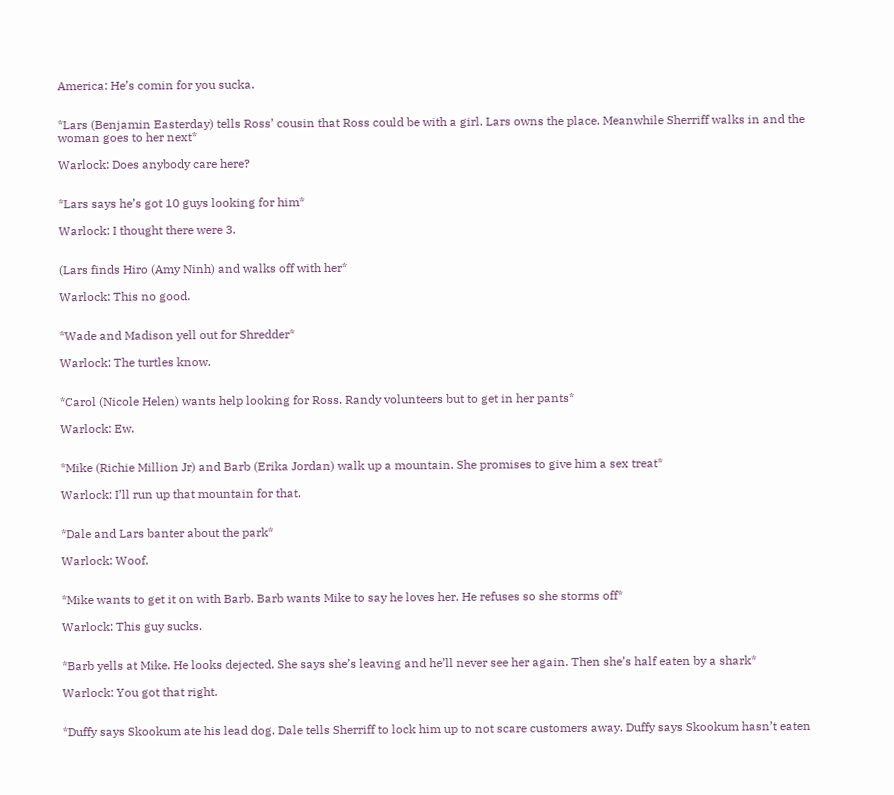America: He’s comin for you sucka.


*Lars (Benjamin Easterday) tells Ross’ cousin that Ross could be with a girl. Lars owns the place. Meanwhile Sherriff walks in and the woman goes to her next*

Warlock: Does anybody care here?


*Lars says he’s got 10 guys looking for him*

Warlock: I thought there were 3.


(Lars finds Hiro (Amy Ninh) and walks off with her*

Warlock: This no good.


*Wade and Madison yell out for Shredder*

Warlock: The turtles know.


*Carol (Nicole Helen) wants help looking for Ross. Randy volunteers but to get in her pants*

Warlock: Ew.


*Mike (Richie Million Jr) and Barb (Erika Jordan) walk up a mountain. She promises to give him a sex treat*

Warlock: I’ll run up that mountain for that.


*Dale and Lars banter about the park*

Warlock: Woof.


*Mike wants to get it on with Barb. Barb wants Mike to say he loves her. He refuses so she storms off*

Warlock: This guy sucks.


*Barb yells at Mike. He looks dejected. She says she’s leaving and he’ll never see her again. Then she’s half eaten by a shark*

Warlock: You got that right.


*Duffy says Skookum ate his lead dog. Dale tells Sherriff to lock him up to not scare customers away. Duffy says Skookum hasn’t eaten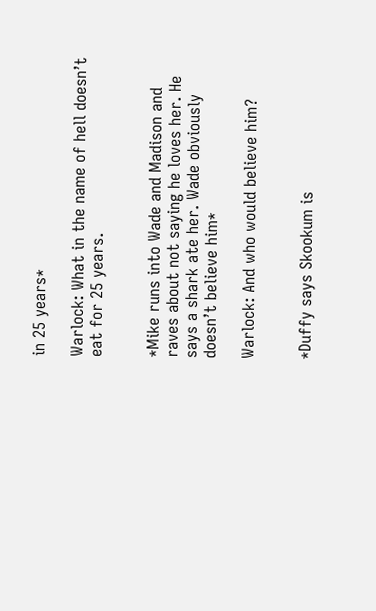in 25 years*

Warlock: What in the name of hell doesn’t eat for 25 years.


*Mike runs into Wade and Madison and raves about not saying he loves her. He says a shark ate her. Wade obviously doesn’t believe him*

Warlock: And who would believe him?


*Duffy says Skookum is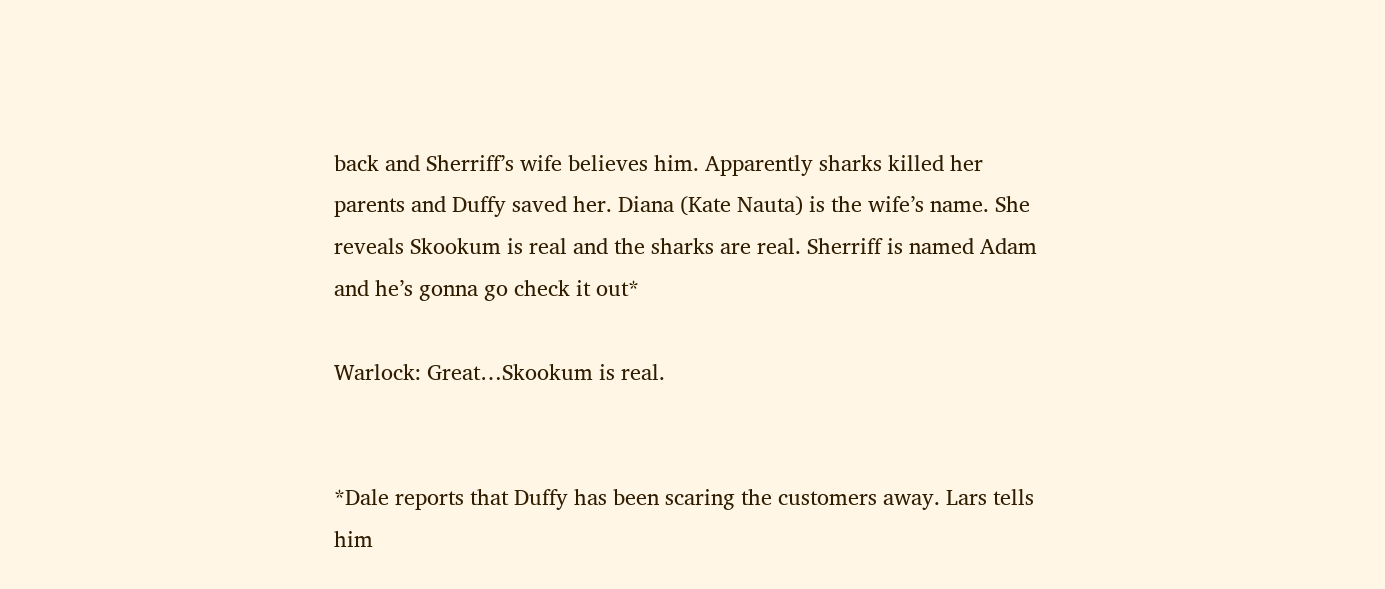back and Sherriff’s wife believes him. Apparently sharks killed her parents and Duffy saved her. Diana (Kate Nauta) is the wife’s name. She reveals Skookum is real and the sharks are real. Sherriff is named Adam and he’s gonna go check it out*

Warlock: Great…Skookum is real.


*Dale reports that Duffy has been scaring the customers away. Lars tells him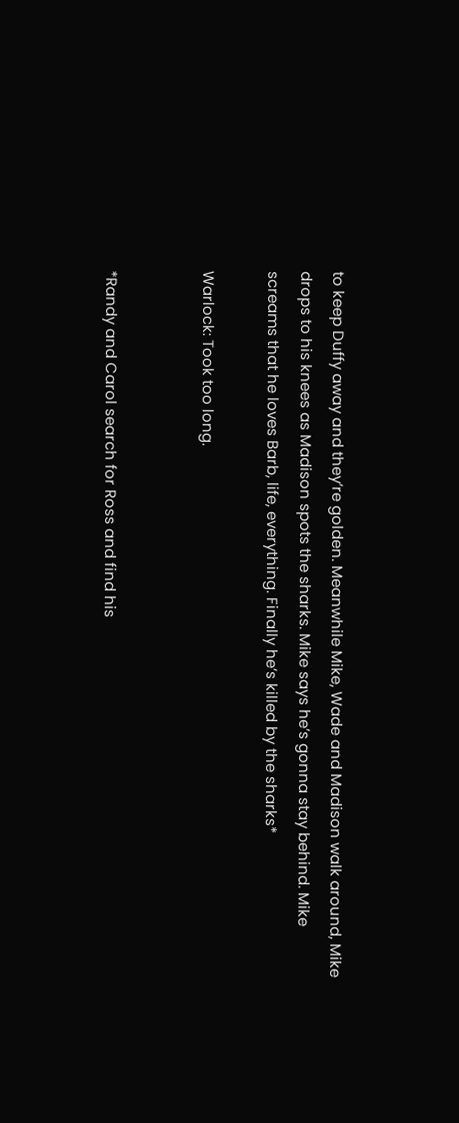to keep Duffy away and they’re golden. Meanwhile Mike, Wade and Madison walk around, Mike drops to his knees as Madison spots the sharks. Mike says he’s gonna stay behind. Mike screams that he loves Barb, life, everything. Finally he’s killed by the sharks*

Warlock: Took too long.


*Randy and Carol search for Ross and find his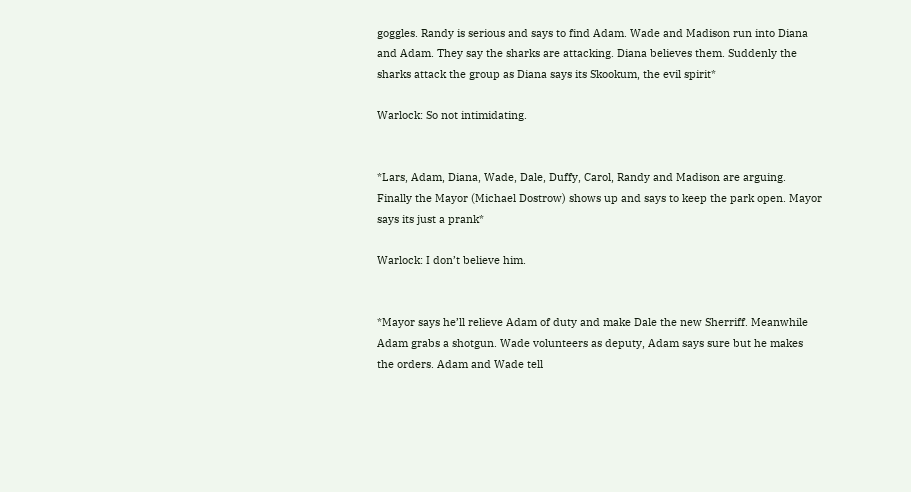goggles. Randy is serious and says to find Adam. Wade and Madison run into Diana and Adam. They say the sharks are attacking. Diana believes them. Suddenly the sharks attack the group as Diana says its Skookum, the evil spirit*

Warlock: So not intimidating.


*Lars, Adam, Diana, Wade, Dale, Duffy, Carol, Randy and Madison are arguing. Finally the Mayor (Michael Dostrow) shows up and says to keep the park open. Mayor says its just a prank*

Warlock: I don’t believe him.


*Mayor says he’ll relieve Adam of duty and make Dale the new Sherriff. Meanwhile Adam grabs a shotgun. Wade volunteers as deputy, Adam says sure but he makes the orders. Adam and Wade tell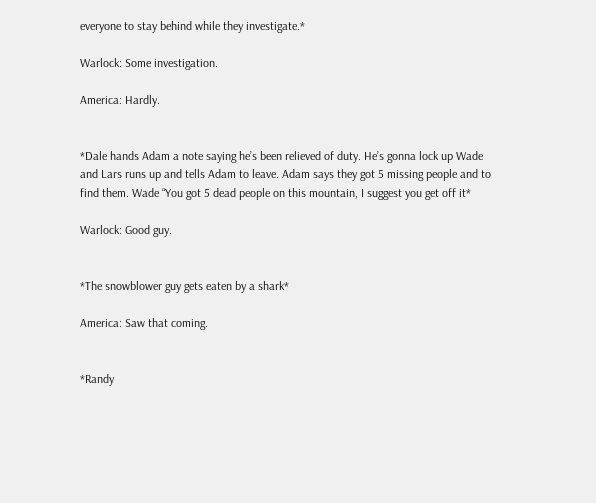everyone to stay behind while they investigate.*

Warlock: Some investigation.

America: Hardly.


*Dale hands Adam a note saying he’s been relieved of duty. He’s gonna lock up Wade and Lars runs up and tells Adam to leave. Adam says they got 5 missing people and to find them. Wade “You got 5 dead people on this mountain, I suggest you get off it*

Warlock: Good guy.


*The snowblower guy gets eaten by a shark*

America: Saw that coming.


*Randy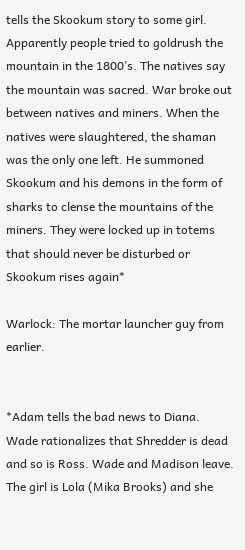tells the Skookum story to some girl.  Apparently people tried to goldrush the mountain in the 1800’s. The natives say the mountain was sacred. War broke out between natives and miners. When the natives were slaughtered, the shaman was the only one left. He summoned Skookum and his demons in the form of sharks to clense the mountains of the miners. They were locked up in totems that should never be disturbed or Skookum rises again*

Warlock: The mortar launcher guy from earlier.


*Adam tells the bad news to Diana. Wade rationalizes that Shredder is dead and so is Ross. Wade and Madison leave. The girl is Lola (Mika Brooks) and she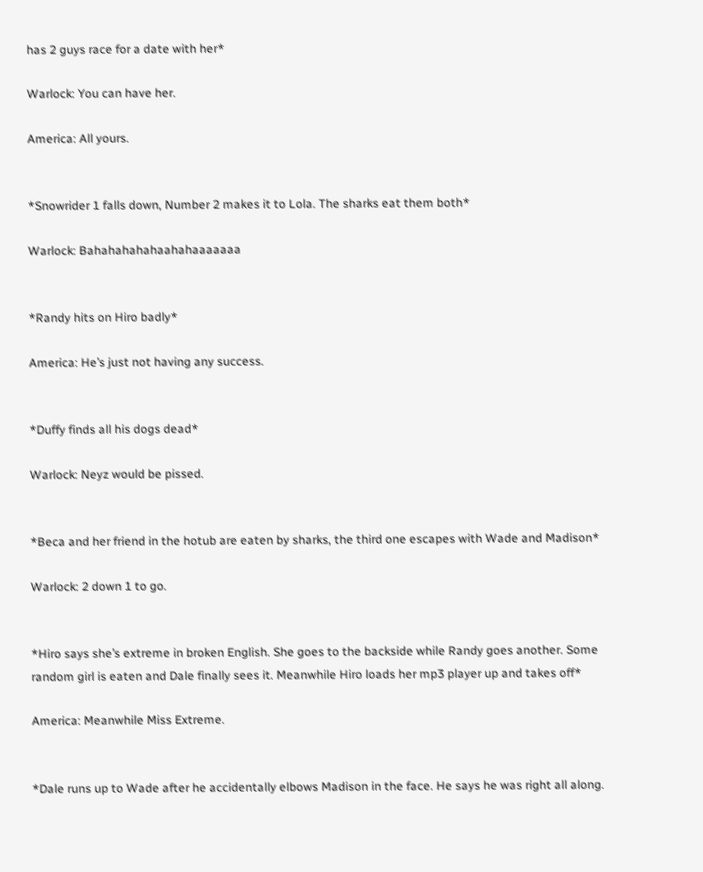has 2 guys race for a date with her*

Warlock: You can have her.

America: All yours.


*Snowrider 1 falls down, Number 2 makes it to Lola. The sharks eat them both*

Warlock: Bahahahahahaahahaaaaaaa


*Randy hits on Hiro badly*

America: He’s just not having any success.


*Duffy finds all his dogs dead*

Warlock: Neyz would be pissed.


*Beca and her friend in the hotub are eaten by sharks, the third one escapes with Wade and Madison*

Warlock: 2 down 1 to go.


*Hiro says she’s extreme in broken English. She goes to the backside while Randy goes another. Some random girl is eaten and Dale finally sees it. Meanwhile Hiro loads her mp3 player up and takes off*

America: Meanwhile Miss Extreme.


*Dale runs up to Wade after he accidentally elbows Madison in the face. He says he was right all along.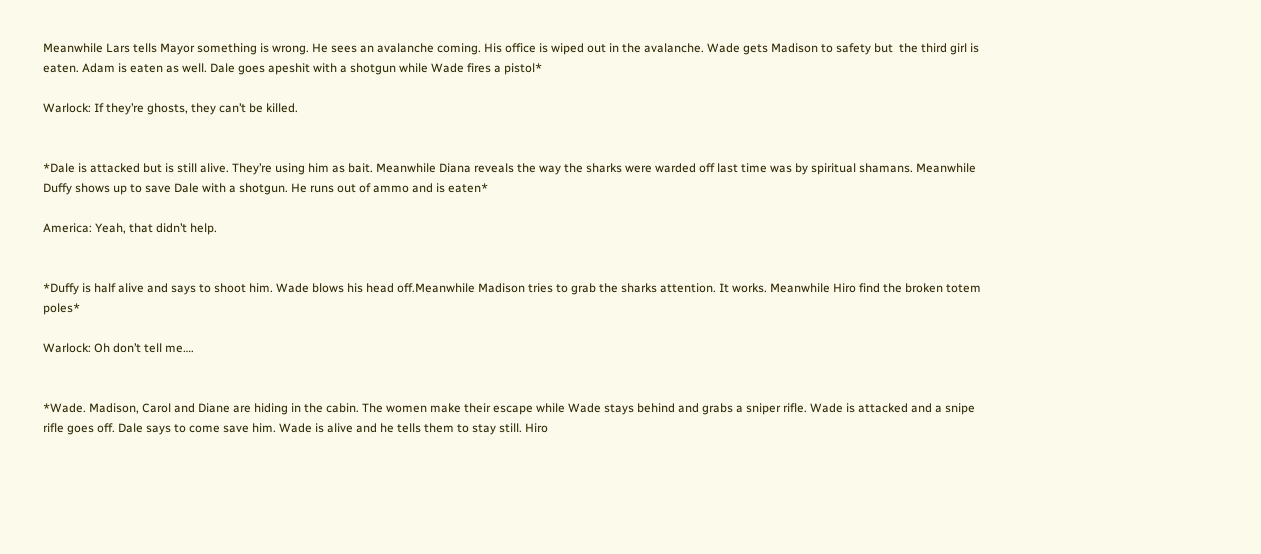Meanwhile Lars tells Mayor something is wrong. He sees an avalanche coming. His office is wiped out in the avalanche. Wade gets Madison to safety but  the third girl is eaten. Adam is eaten as well. Dale goes apeshit with a shotgun while Wade fires a pistol*

Warlock: If they’re ghosts, they can’t be killed.


*Dale is attacked but is still alive. They’re using him as bait. Meanwhile Diana reveals the way the sharks were warded off last time was by spiritual shamans. Meanwhile Duffy shows up to save Dale with a shotgun. He runs out of ammo and is eaten*

America: Yeah, that didn’t help.


*Duffy is half alive and says to shoot him. Wade blows his head off.Meanwhile Madison tries to grab the sharks attention. It works. Meanwhile Hiro find the broken totem poles*

Warlock: Oh don’t tell me….


*Wade. Madison, Carol and Diane are hiding in the cabin. The women make their escape while Wade stays behind and grabs a sniper rifle. Wade is attacked and a snipe rifle goes off. Dale says to come save him. Wade is alive and he tells them to stay still. Hiro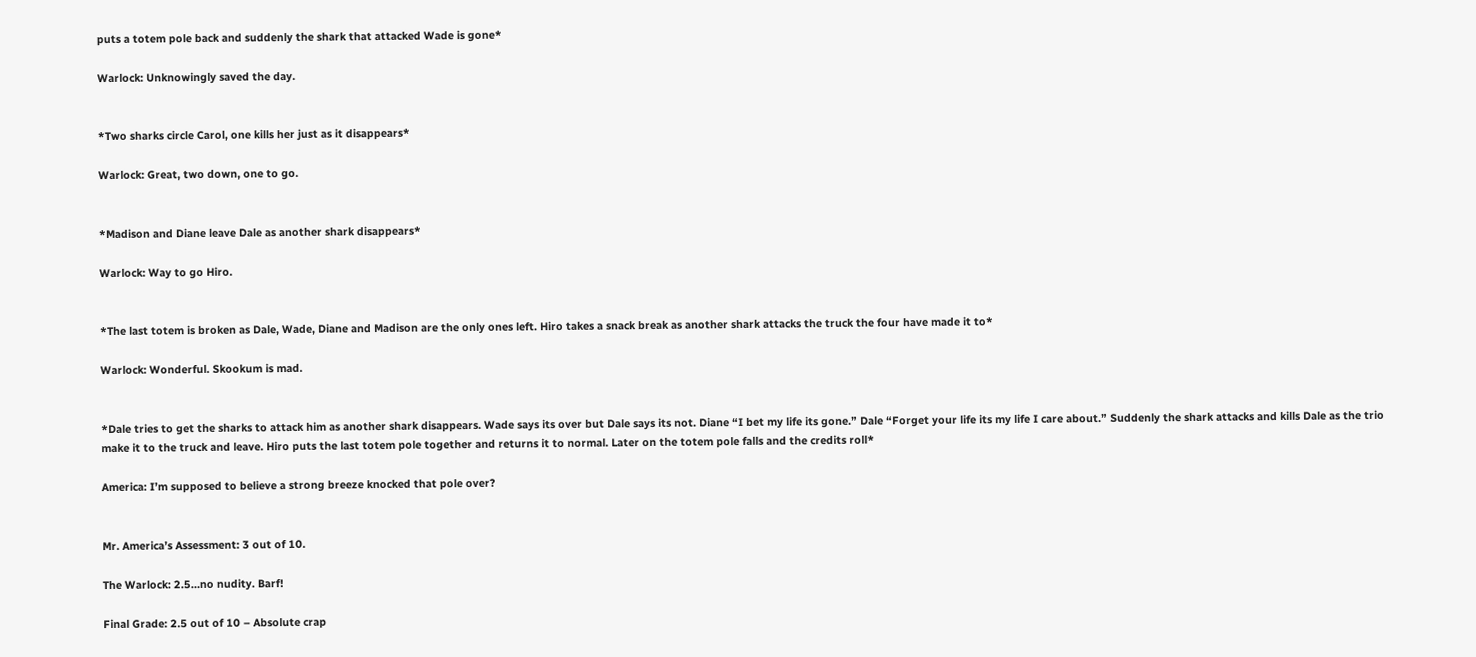puts a totem pole back and suddenly the shark that attacked Wade is gone*

Warlock: Unknowingly saved the day.


*Two sharks circle Carol, one kills her just as it disappears*

Warlock: Great, two down, one to go.


*Madison and Diane leave Dale as another shark disappears*

Warlock: Way to go Hiro.


*The last totem is broken as Dale, Wade, Diane and Madison are the only ones left. Hiro takes a snack break as another shark attacks the truck the four have made it to*

Warlock: Wonderful. Skookum is mad.


*Dale tries to get the sharks to attack him as another shark disappears. Wade says its over but Dale says its not. Diane “I bet my life its gone.” Dale “Forget your life its my life I care about.” Suddenly the shark attacks and kills Dale as the trio make it to the truck and leave. Hiro puts the last totem pole together and returns it to normal. Later on the totem pole falls and the credits roll*

America: I’m supposed to believe a strong breeze knocked that pole over?


Mr. America’s Assessment: 3 out of 10.

The Warlock: 2.5…no nudity. Barf!

Final Grade: 2.5 out of 10 – Absolute crap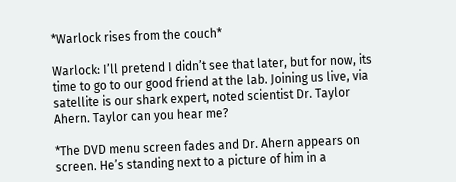*Warlock rises from the couch*

Warlock: I’ll pretend I didn’t see that later, but for now, its time to go to our good friend at the lab. Joining us live, via satellite is our shark expert, noted scientist Dr. Taylor Ahern. Taylor can you hear me?

*The DVD menu screen fades and Dr. Ahern appears on screen. He’s standing next to a picture of him in a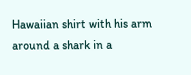Hawaiian shirt with his arm around a shark in a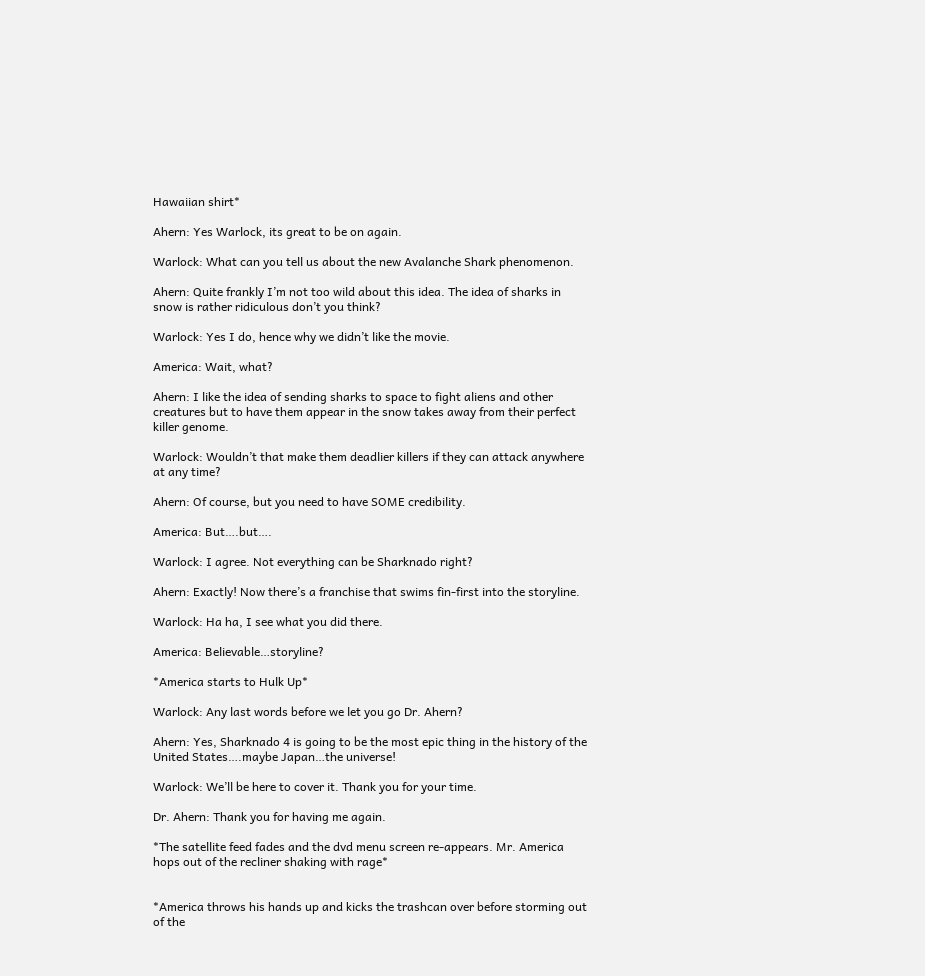Hawaiian shirt*

Ahern: Yes Warlock, its great to be on again.

Warlock: What can you tell us about the new Avalanche Shark phenomenon.

Ahern: Quite frankly I’m not too wild about this idea. The idea of sharks in snow is rather ridiculous don’t you think?

Warlock: Yes I do, hence why we didn’t like the movie.

America: Wait, what?

Ahern: I like the idea of sending sharks to space to fight aliens and other creatures but to have them appear in the snow takes away from their perfect killer genome.

Warlock: Wouldn’t that make them deadlier killers if they can attack anywhere at any time?

Ahern: Of course, but you need to have SOME credibility.

America: But….but….

Warlock: I agree. Not everything can be Sharknado right?

Ahern: Exactly! Now there’s a franchise that swims fin-first into the storyline.

Warlock: Ha ha, I see what you did there.

America: Believable…storyline?

*America starts to Hulk Up*

Warlock: Any last words before we let you go Dr. Ahern?

Ahern: Yes, Sharknado 4 is going to be the most epic thing in the history of the United States….maybe Japan…the universe!

Warlock: We’ll be here to cover it. Thank you for your time.

Dr. Ahern: Thank you for having me again.

*The satellite feed fades and the dvd menu screen re-appears. Mr. America hops out of the recliner shaking with rage*


*America throws his hands up and kicks the trashcan over before storming out of the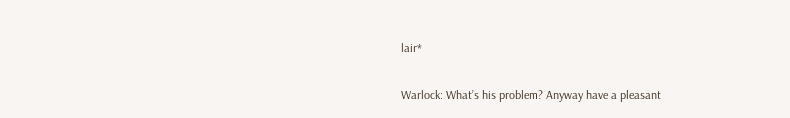lair*

Warlock: What’s his problem? Anyway have a pleasant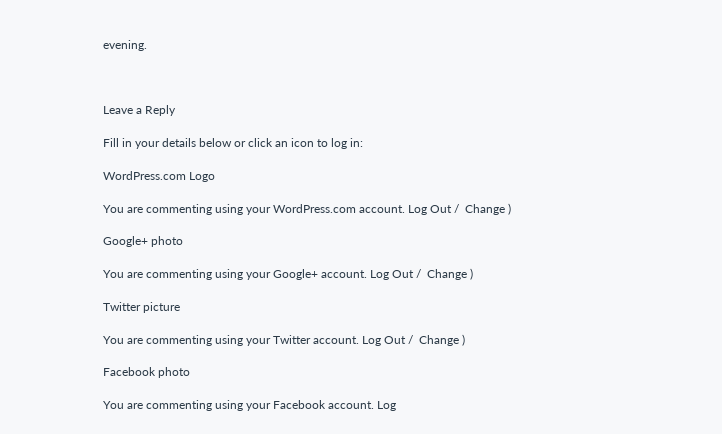evening.



Leave a Reply

Fill in your details below or click an icon to log in:

WordPress.com Logo

You are commenting using your WordPress.com account. Log Out /  Change )

Google+ photo

You are commenting using your Google+ account. Log Out /  Change )

Twitter picture

You are commenting using your Twitter account. Log Out /  Change )

Facebook photo

You are commenting using your Facebook account. Log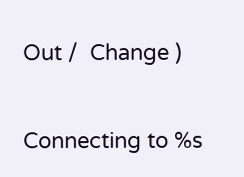Out /  Change )


Connecting to %s